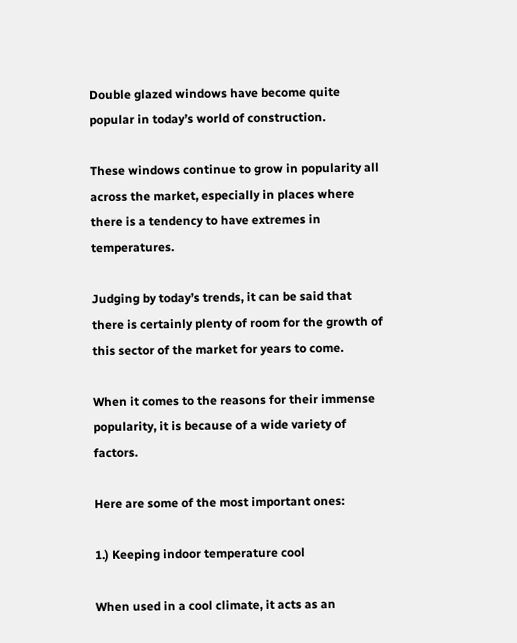Double glazed windows have become quite popular in today’s world of construction.

These windows continue to grow in popularity all across the market, especially in places where there is a tendency to have extremes in temperatures.

Judging by today’s trends, it can be said that there is certainly plenty of room for the growth of this sector of the market for years to come.

When it comes to the reasons for their immense popularity, it is because of a wide variety of factors.

Here are some of the most important ones:

1.) Keeping indoor temperature cool

When used in a cool climate, it acts as an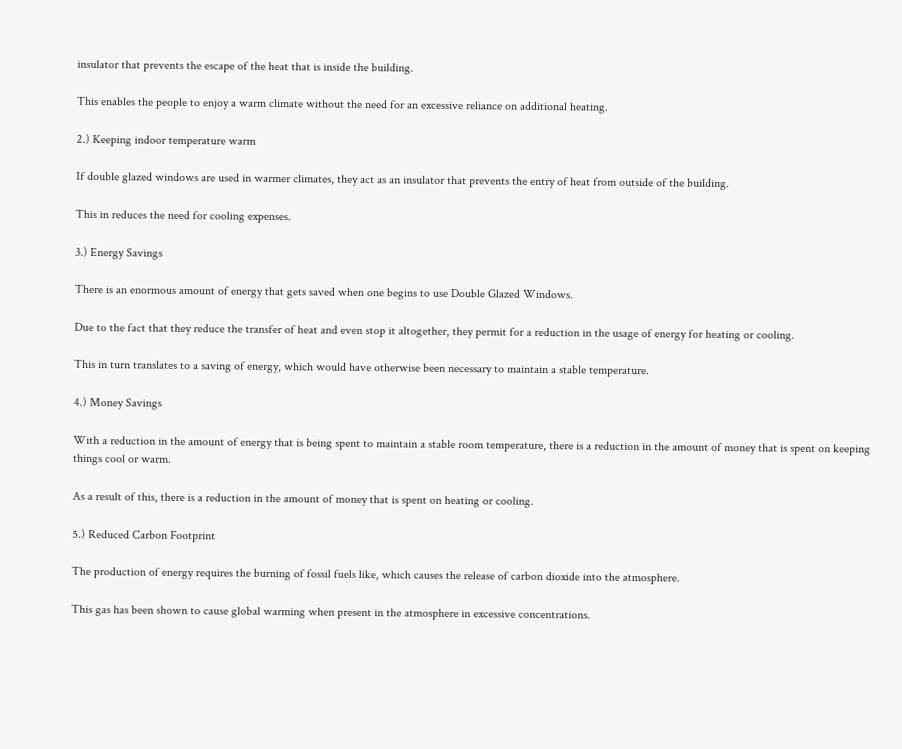insulator that prevents the escape of the heat that is inside the building.

This enables the people to enjoy a warm climate without the need for an excessive reliance on additional heating.

2.) Keeping indoor temperature warm

If double glazed windows are used in warmer climates, they act as an insulator that prevents the entry of heat from outside of the building.

This in reduces the need for cooling expenses.

3.) Energy Savings

There is an enormous amount of energy that gets saved when one begins to use Double Glazed Windows.

Due to the fact that they reduce the transfer of heat and even stop it altogether, they permit for a reduction in the usage of energy for heating or cooling.

This in turn translates to a saving of energy, which would have otherwise been necessary to maintain a stable temperature.

4.) Money Savings

With a reduction in the amount of energy that is being spent to maintain a stable room temperature, there is a reduction in the amount of money that is spent on keeping things cool or warm.

As a result of this, there is a reduction in the amount of money that is spent on heating or cooling.

5.) Reduced Carbon Footprint

The production of energy requires the burning of fossil fuels like, which causes the release of carbon dioxide into the atmosphere.

This gas has been shown to cause global warming when present in the atmosphere in excessive concentrations.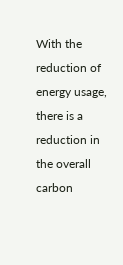With the reduction of energy usage, there is a reduction in the overall carbon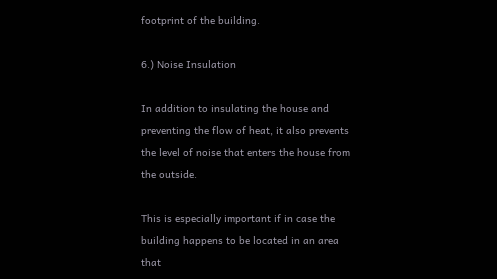footprint of the building.

6.) Noise Insulation

In addition to insulating the house and preventing the flow of heat, it also prevents the level of noise that enters the house from the outside.

This is especially important if in case the building happens to be located in an area that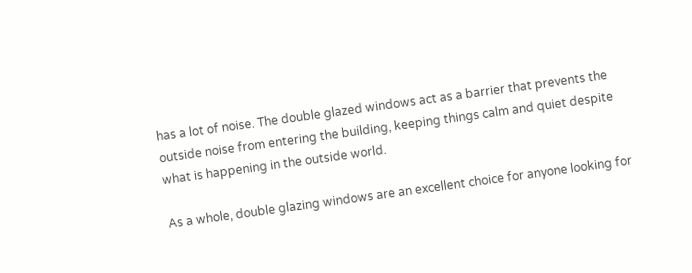has a lot of noise. The double glazed windows act as a barrier that prevents the outside noise from entering the building, keeping things calm and quiet despite what is happening in the outside world.

As a whole, double glazing windows are an excellent choice for anyone looking for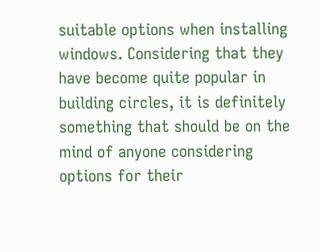suitable options when installing windows. Considering that they have become quite popular in building circles, it is definitely something that should be on the mind of anyone considering options for their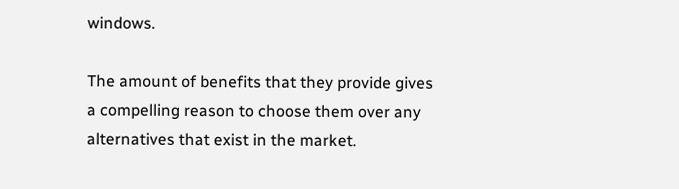windows.

The amount of benefits that they provide gives a compelling reason to choose them over any alternatives that exist in the market.